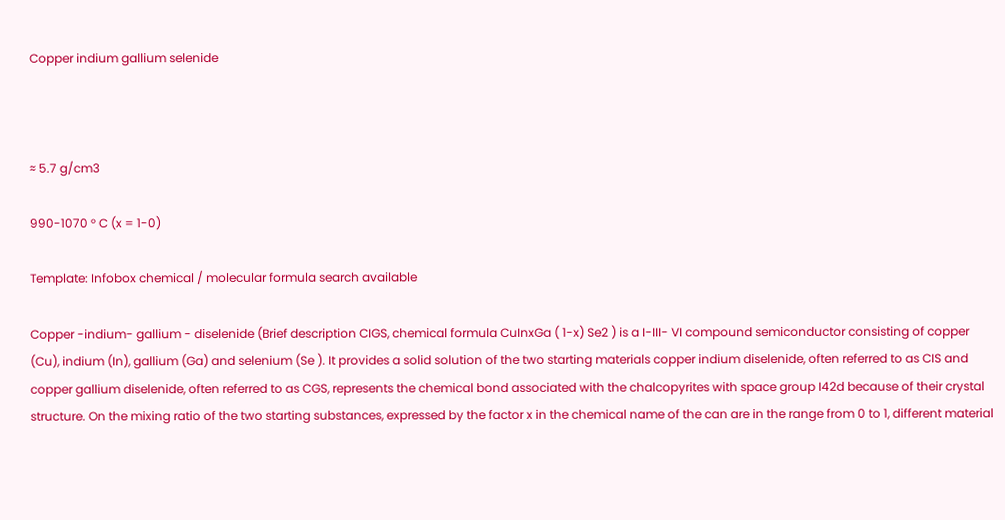Copper indium gallium selenide



≈ 5.7 g/cm3

990-1070 ° C (x = 1-0)

Template: Infobox chemical / molecular formula search available

Copper -indium- gallium - diselenide (Brief description CIGS, chemical formula CuInxGa ( 1-x) Se2 ) is a I-III- VI compound semiconductor consisting of copper (Cu), indium (In), gallium (Ga) and selenium (Se ). It provides a solid solution of the two starting materials copper indium diselenide, often referred to as CIS and copper gallium diselenide, often referred to as CGS, represents the chemical bond associated with the chalcopyrites with space group I42d because of their crystal structure. On the mixing ratio of the two starting substances, expressed by the factor x in the chemical name of the can are in the range from 0 to 1, different material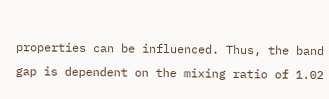properties can be influenced. Thus, the band gap is dependent on the mixing ratio of 1.02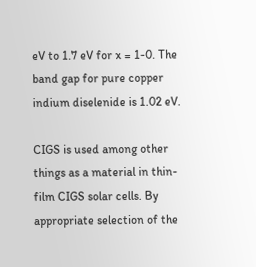eV to 1.7 eV for x = 1-0. The band gap for pure copper indium diselenide is 1.02 eV.

CIGS is used among other things as a material in thin-film CIGS solar cells. By appropriate selection of the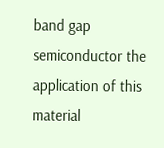band gap semiconductor the application of this material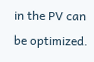in the PV can be optimized.